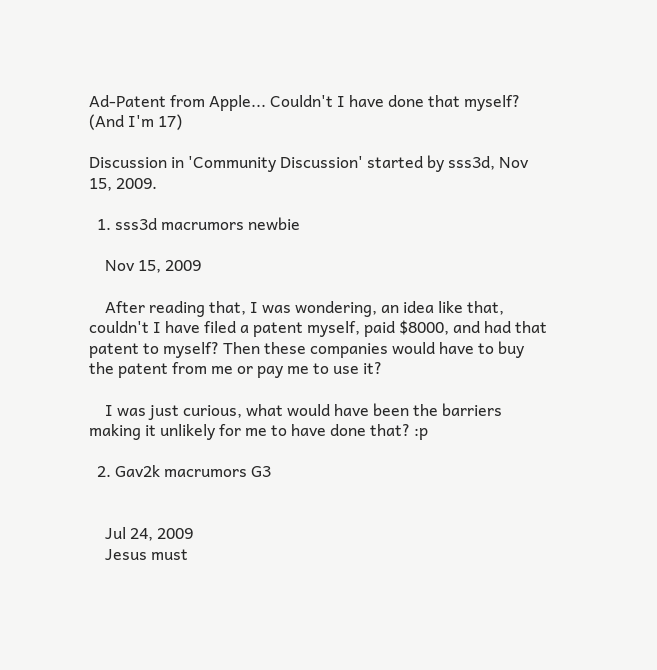Ad-Patent from Apple... Couldn't I have done that myself? (And I'm 17)

Discussion in 'Community Discussion' started by sss3d, Nov 15, 2009.

  1. sss3d macrumors newbie

    Nov 15, 2009

    After reading that, I was wondering, an idea like that, couldn't I have filed a patent myself, paid $8000, and had that patent to myself? Then these companies would have to buy the patent from me or pay me to use it?

    I was just curious, what would have been the barriers making it unlikely for me to have done that? :p

  2. Gav2k macrumors G3


    Jul 24, 2009
    Jesus must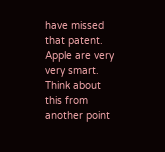have missed that patent. Apple are very very smart. Think about this from another point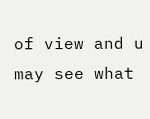of view and u may see what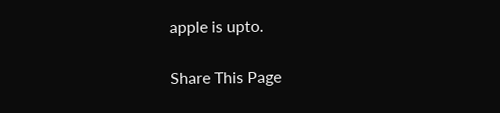apple is upto.

Share This Page